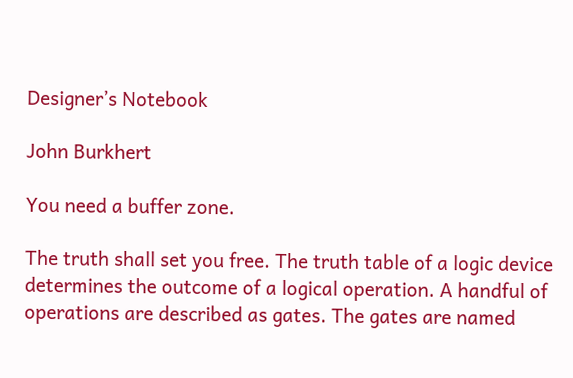Designer’s Notebook

John Burkhert

You need a buffer zone.

The truth shall set you free. The truth table of a logic device determines the outcome of a logical operation. A handful of operations are described as gates. The gates are named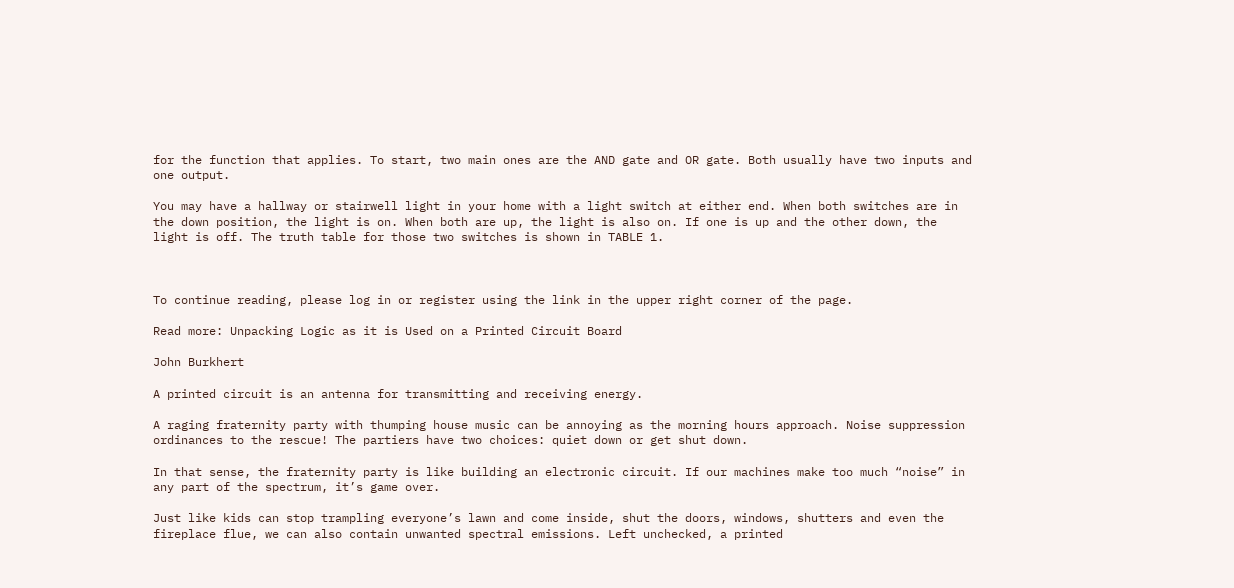for the function that applies. To start, two main ones are the AND gate and OR gate. Both usually have two inputs and one output.

You may have a hallway or stairwell light in your home with a light switch at either end. When both switches are in the down position, the light is on. When both are up, the light is also on. If one is up and the other down, the light is off. The truth table for those two switches is shown in TABLE 1.



To continue reading, please log in or register using the link in the upper right corner of the page.

Read more: Unpacking Logic as it is Used on a Printed Circuit Board

John Burkhert

A printed circuit is an antenna for transmitting and receiving energy.

A raging fraternity party with thumping house music can be annoying as the morning hours approach. Noise suppression ordinances to the rescue! The partiers have two choices: quiet down or get shut down.

In that sense, the fraternity party is like building an electronic circuit. If our machines make too much “noise” in any part of the spectrum, it’s game over.

Just like kids can stop trampling everyone’s lawn and come inside, shut the doors, windows, shutters and even the fireplace flue, we can also contain unwanted spectral emissions. Left unchecked, a printed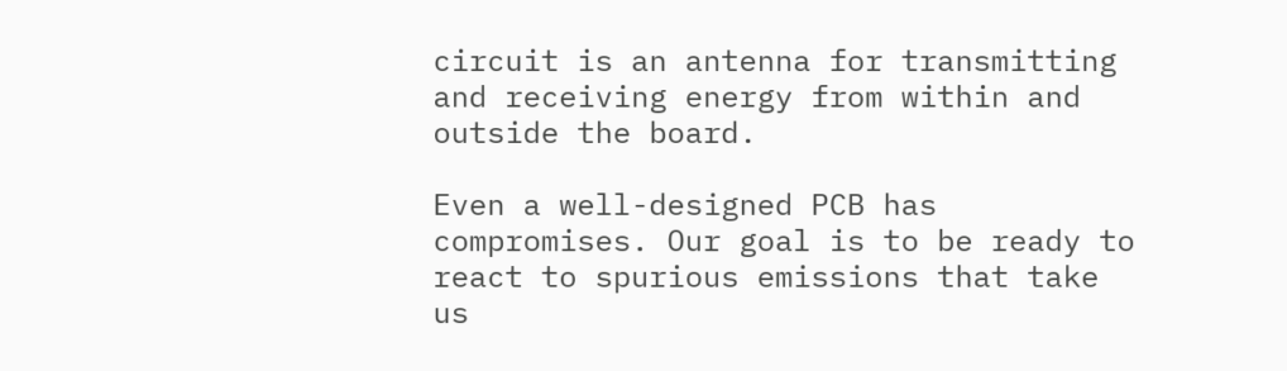circuit is an antenna for transmitting and receiving energy from within and outside the board.

Even a well-designed PCB has compromises. Our goal is to be ready to react to spurious emissions that take us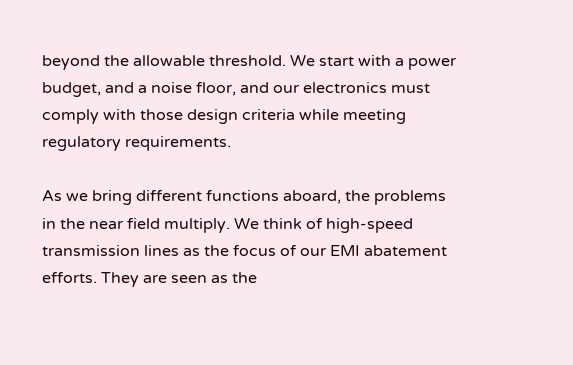beyond the allowable threshold. We start with a power budget, and a noise floor, and our electronics must comply with those design criteria while meeting regulatory requirements.

As we bring different functions aboard, the problems in the near field multiply. We think of high-speed transmission lines as the focus of our EMI abatement efforts. They are seen as the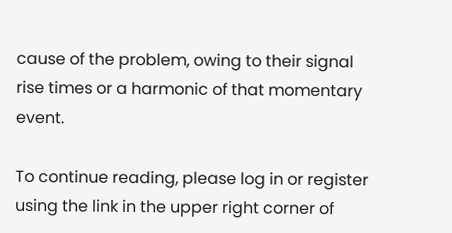cause of the problem, owing to their signal rise times or a harmonic of that momentary event.

To continue reading, please log in or register using the link in the upper right corner of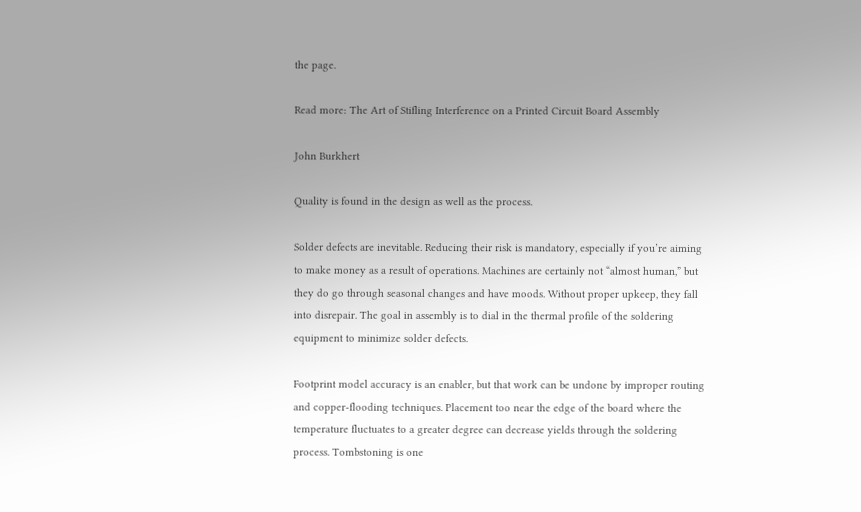the page.

Read more: The Art of Stifling Interference on a Printed Circuit Board Assembly

John Burkhert

Quality is found in the design as well as the process.

Solder defects are inevitable. Reducing their risk is mandatory, especially if you’re aiming to make money as a result of operations. Machines are certainly not “almost human,” but they do go through seasonal changes and have moods. Without proper upkeep, they fall into disrepair. The goal in assembly is to dial in the thermal profile of the soldering equipment to minimize solder defects.

Footprint model accuracy is an enabler, but that work can be undone by improper routing and copper-flooding techniques. Placement too near the edge of the board where the temperature fluctuates to a greater degree can decrease yields through the soldering process. Tombstoning is one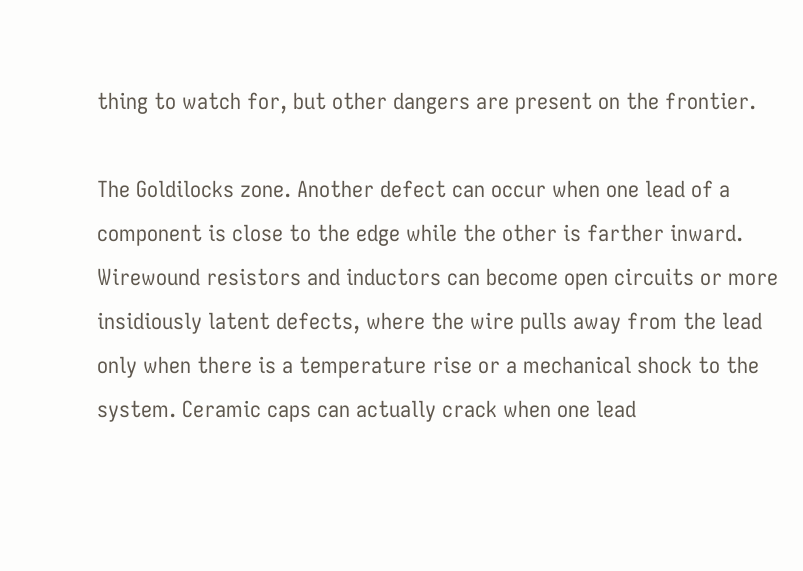thing to watch for, but other dangers are present on the frontier.

The Goldilocks zone. Another defect can occur when one lead of a component is close to the edge while the other is farther inward. Wirewound resistors and inductors can become open circuits or more insidiously latent defects, where the wire pulls away from the lead only when there is a temperature rise or a mechanical shock to the system. Ceramic caps can actually crack when one lead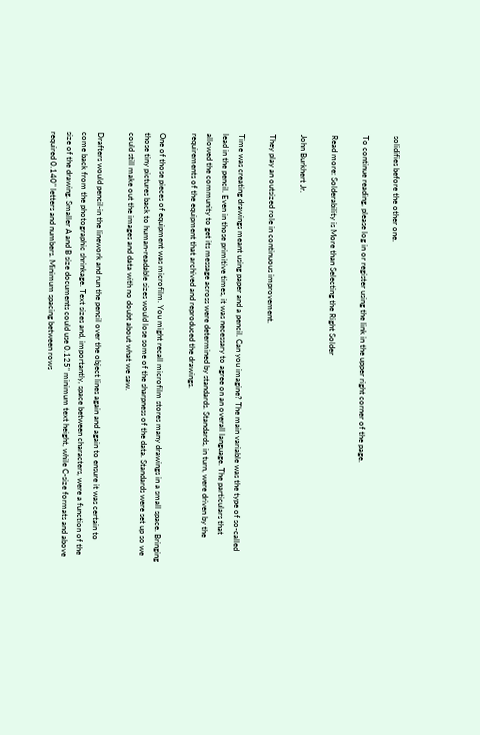solidifies before the other one.

To continue reading, please log in or register using the link in the upper right corner of the page.

Read more: Solderability is More than Selecting the Right Solder

John Burkhert Jr.

They play an outsized role in continuous improvement.

Time was creating drawings meant using paper and a pencil. Can you imagine? The main variable was the type of so-called lead in the pencil. Even in those primitive times, it was necessary to agree on an overall language. The particulars that allowed the community to get its message across were determined by standards. Standards, in turn, were driven by the requirements of the equipment that archived and reproduced the drawings.

One of those pieces of equipment was microfilm. You might recall microfilm stores many drawings in a small space. Bringing those tiny pictures back to human-readable sizes would lose some of the sharpness of the data. Standards were set up so we could still make out the images and data with no doubt about what we saw.

Drafters would pencil-in the linework and run the pencil over the object lines again and again to ensure it was certain to come back from the photographic shrinkage. Text sizes and, importantly, space between characters, were a function of the size of the drawing. Smaller A and B size documents could use 0.125" minimum text height, while C-size formats and above required 0.140" letters and numbers. Minimum spacing between rows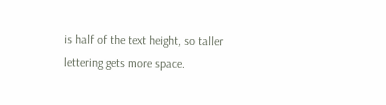is half of the text height, so taller lettering gets more space.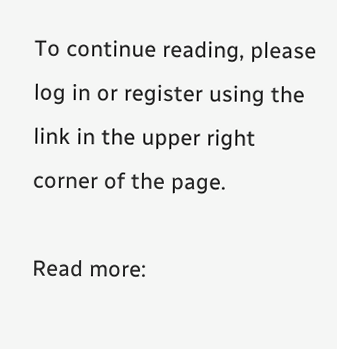To continue reading, please log in or register using the link in the upper right corner of the page.

Read more: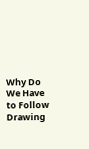Why Do We Have to Follow Drawing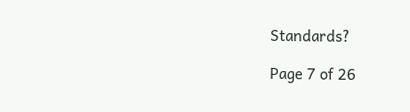Standards?

Page 7 of 26